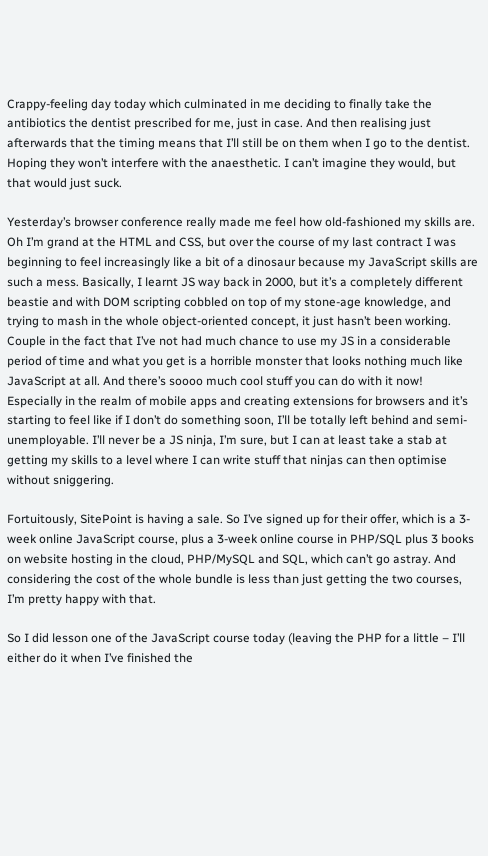Crappy-feeling day today which culminated in me deciding to finally take the antibiotics the dentist prescribed for me, just in case. And then realising just afterwards that the timing means that I’ll still be on them when I go to the dentist. Hoping they won’t interfere with the anaesthetic. I can’t imagine they would, but that would just suck.

Yesterday’s browser conference really made me feel how old-fashioned my skills are. Oh I’m grand at the HTML and CSS, but over the course of my last contract I was beginning to feel increasingly like a bit of a dinosaur because my JavaScript skills are such a mess. Basically, I learnt JS way back in 2000, but it’s a completely different beastie and with DOM scripting cobbled on top of my stone-age knowledge, and trying to mash in the whole object-oriented concept, it just hasn’t been working. Couple in the fact that I’ve not had much chance to use my JS in a considerable period of time and what you get is a horrible monster that looks nothing much like JavaScript at all. And there’s soooo much cool stuff you can do with it now! Especially in the realm of mobile apps and creating extensions for browsers and it’s starting to feel like if I don’t do something soon, I’ll be totally left behind and semi-unemployable. I’ll never be a JS ninja, I’m sure, but I can at least take a stab at getting my skills to a level where I can write stuff that ninjas can then optimise without sniggering.

Fortuitously, SitePoint is having a sale. So I’ve signed up for their offer, which is a 3-week online JavaScript course, plus a 3-week online course in PHP/SQL plus 3 books on website hosting in the cloud, PHP/MySQL and SQL, which can’t go astray. And considering the cost of the whole bundle is less than just getting the two courses, I’m pretty happy with that.

So I did lesson one of the JavaScript course today (leaving the PHP for a little – I’ll either do it when I’ve finished the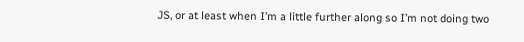JS, or at least when I’m a little further along so I’m not doing two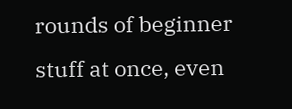rounds of beginner stuff at once, even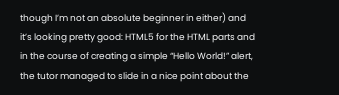though I’m not an absolute beginner in either) and it’s looking pretty good: HTML5 for the HTML parts and in the course of creating a simple “Hello World!” alert, the tutor managed to slide in a nice point about the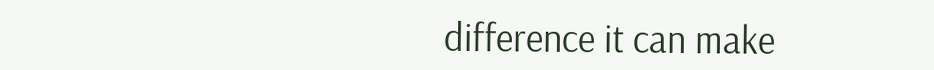difference it can make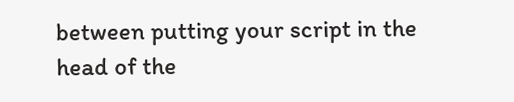between putting your script in the head of the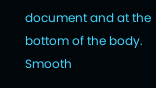document and at the bottom of the body. Smooth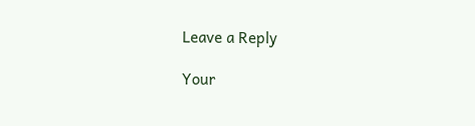Leave a Reply

Your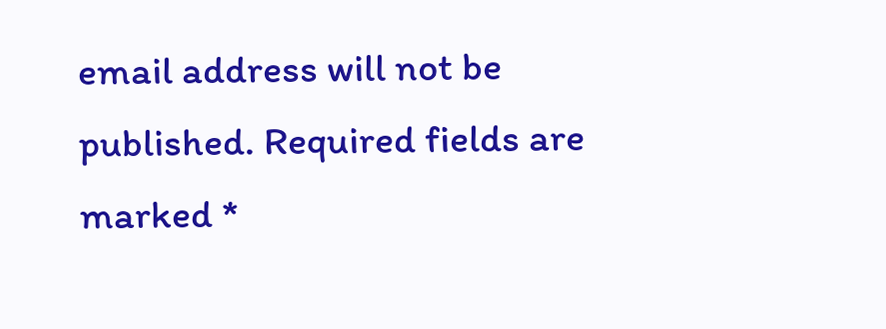email address will not be published. Required fields are marked *